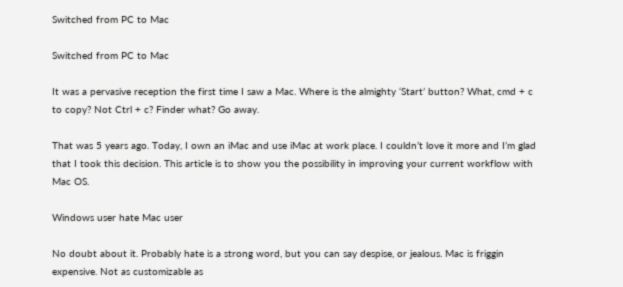Switched from PC to Mac

Switched from PC to Mac

It was a pervasive reception the first time I saw a Mac. Where is the almighty ‘Start’ button? What, cmd + c to copy? Not Ctrl + c? Finder what? Go away.

That was 5 years ago. Today, I own an iMac and use iMac at work place. I couldn’t love it more and I’m glad that I took this decision. This article is to show you the possibility in improving your current workflow with Mac OS.

Windows user hate Mac user

No doubt about it. Probably hate is a strong word, but you can say despise, or jealous. Mac is friggin expensive. Not as customizable as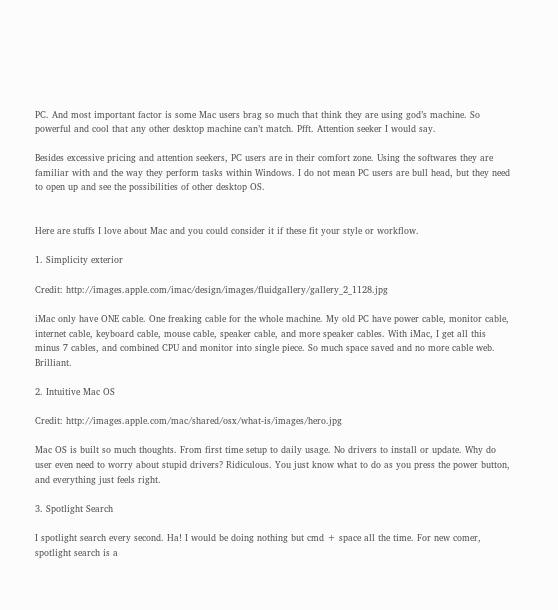PC. And most important factor is some Mac users brag so much that think they are using god’s machine. So powerful and cool that any other desktop machine can’t match. Pfft. Attention seeker I would say.

Besides excessive pricing and attention seekers, PC users are in their comfort zone. Using the softwares they are familiar with and the way they perform tasks within Windows. I do not mean PC users are bull head, but they need to open up and see the possibilities of other desktop OS.


Here are stuffs I love about Mac and you could consider it if these fit your style or workflow.

1. Simplicity exterior

Credit: http://images.apple.com/imac/design/images/fluidgallery/gallery_2_1128.jpg

iMac only have ONE cable. One freaking cable for the whole machine. My old PC have power cable, monitor cable, internet cable, keyboard cable, mouse cable, speaker cable, and more speaker cables. With iMac, I get all this minus 7 cables, and combined CPU and monitor into single piece. So much space saved and no more cable web. Brilliant.

2. Intuitive Mac OS

Credit: http://images.apple.com/mac/shared/osx/what-is/images/hero.jpg

Mac OS is built so much thoughts. From first time setup to daily usage. No drivers to install or update. Why do user even need to worry about stupid drivers? Ridiculous. You just know what to do as you press the power button, and everything just feels right.

3. Spotlight Search

I spotlight search every second. Ha! I would be doing nothing but cmd + space all the time. For new comer, spotlight search is a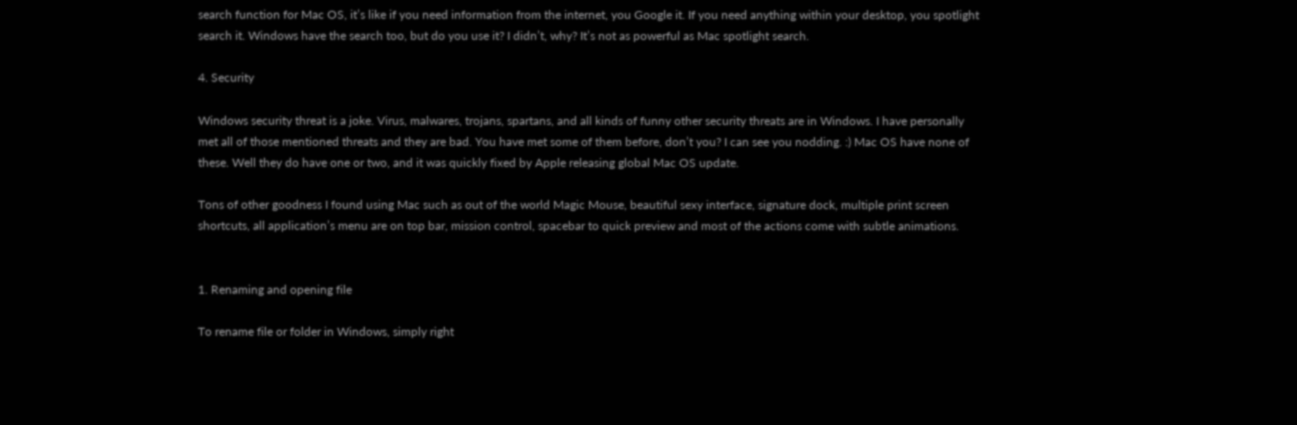search function for Mac OS, it’s like if you need information from the internet, you Google it. If you need anything within your desktop, you spotlight search it. Windows have the search too, but do you use it? I didn’t, why? It’s not as powerful as Mac spotlight search.

4. Security

Windows security threat is a joke. Virus, malwares, trojans, spartans, and all kinds of funny other security threats are in Windows. I have personally met all of those mentioned threats and they are bad. You have met some of them before, don’t you? I can see you nodding. :) Mac OS have none of these. Well they do have one or two, and it was quickly fixed by Apple releasing global Mac OS update.

Tons of other goodness I found using Mac such as out of the world Magic Mouse, beautiful sexy interface, signature dock, multiple print screen shortcuts, all application’s menu are on top bar, mission control, spacebar to quick preview and most of the actions come with subtle animations.


1. Renaming and opening file

To rename file or folder in Windows, simply right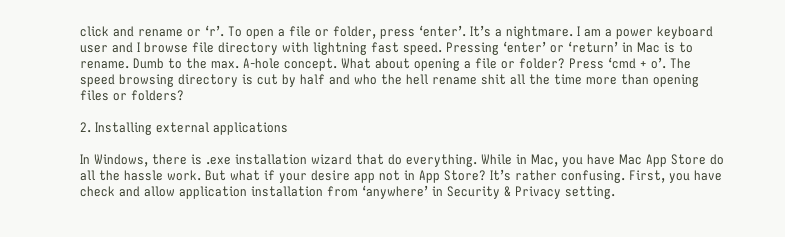click and rename or ‘r’. To open a file or folder, press ‘enter’. It’s a nightmare. I am a power keyboard user and I browse file directory with lightning fast speed. Pressing ‘enter’ or ‘return’ in Mac is to rename. Dumb to the max. A-hole concept. What about opening a file or folder? Press ‘cmd + o’. The speed browsing directory is cut by half and who the hell rename shit all the time more than opening files or folders?

2. Installing external applications

In Windows, there is .exe installation wizard that do everything. While in Mac, you have Mac App Store do all the hassle work. But what if your desire app not in App Store? It’s rather confusing. First, you have check and allow application installation from ‘anywhere’ in Security & Privacy setting.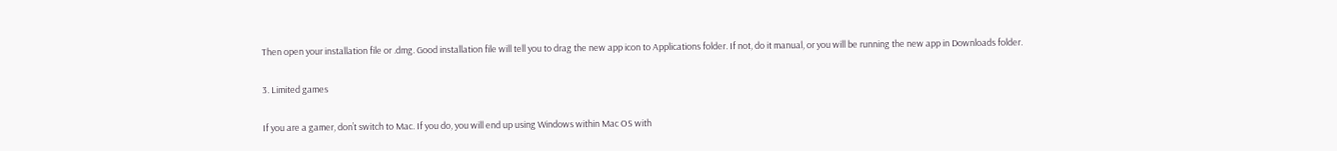Then open your installation file or .dmg. Good installation file will tell you to drag the new app icon to Applications folder. If not, do it manual, or you will be running the new app in Downloads folder.

3. Limited games

If you are a gamer, don’t switch to Mac. If you do, you will end up using Windows within Mac OS with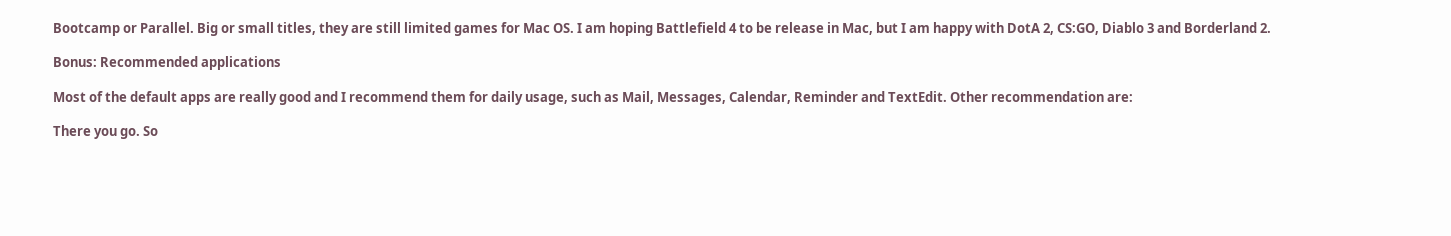Bootcamp or Parallel. Big or small titles, they are still limited games for Mac OS. I am hoping Battlefield 4 to be release in Mac, but I am happy with DotA 2, CS:GO, Diablo 3 and Borderland 2.

Bonus: Recommended applications

Most of the default apps are really good and I recommend them for daily usage, such as Mail, Messages, Calendar, Reminder and TextEdit. Other recommendation are:

There you go. So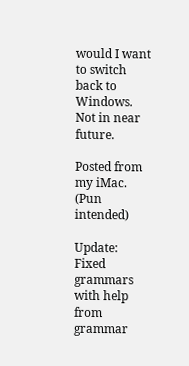would I want to switch back to Windows. Not in near future.

Posted from my iMac. (Pun intended)

Update: Fixed grammars with help from grammar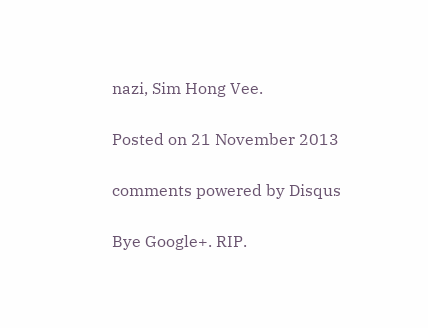nazi, Sim Hong Vee.

Posted on 21 November 2013

comments powered by Disqus

Bye Google+. RIP.